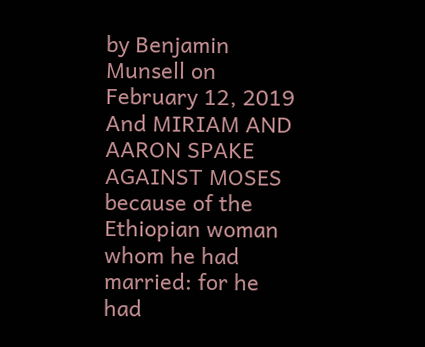by Benjamin Munsell on February 12, 2019
And MIRIAM AND AARON SPAKE AGAINST MOSES because of the Ethiopian woman whom he had married: for he had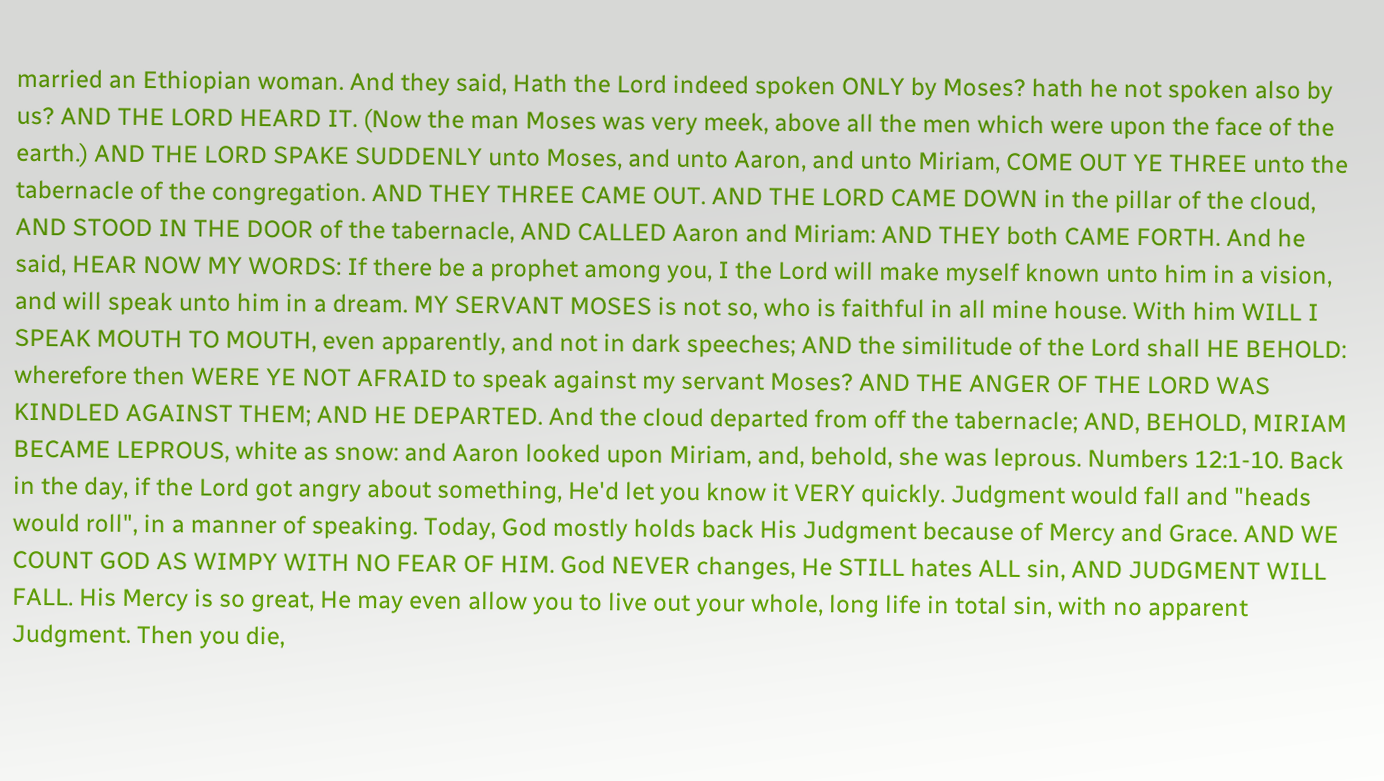married an Ethiopian woman. And they said, Hath the Lord indeed spoken ONLY by Moses? hath he not spoken also by us? AND THE LORD HEARD IT. (Now the man Moses was very meek, above all the men which were upon the face of the earth.) AND THE LORD SPAKE SUDDENLY unto Moses, and unto Aaron, and unto Miriam, COME OUT YE THREE unto the tabernacle of the congregation. AND THEY THREE CAME OUT. AND THE LORD CAME DOWN in the pillar of the cloud, AND STOOD IN THE DOOR of the tabernacle, AND CALLED Aaron and Miriam: AND THEY both CAME FORTH. And he said, HEAR NOW MY WORDS: If there be a prophet among you, I the Lord will make myself known unto him in a vision, and will speak unto him in a dream. MY SERVANT MOSES is not so, who is faithful in all mine house. With him WILL I SPEAK MOUTH TO MOUTH, even apparently, and not in dark speeches; AND the similitude of the Lord shall HE BEHOLD: wherefore then WERE YE NOT AFRAID to speak against my servant Moses? AND THE ANGER OF THE LORD WAS KINDLED AGAINST THEM; AND HE DEPARTED. And the cloud departed from off the tabernacle; AND, BEHOLD, MIRIAM BECAME LEPROUS, white as snow: and Aaron looked upon Miriam, and, behold, she was leprous. Numbers 12:1-10. Back in the day, if the Lord got angry about something, He'd let you know it VERY quickly. Judgment would fall and "heads would roll", in a manner of speaking. Today, God mostly holds back His Judgment because of Mercy and Grace. AND WE COUNT GOD AS WIMPY WITH NO FEAR OF HIM. God NEVER changes, He STILL hates ALL sin, AND JUDGMENT WILL FALL. His Mercy is so great, He may even allow you to live out your whole, long life in total sin, with no apparent Judgment. Then you die,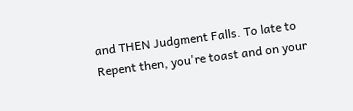and THEN Judgment Falls. To late to Repent then, you're toast and on your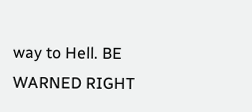way to Hell. BE WARNED RIGHT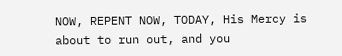NOW, REPENT NOW, TODAY, His Mercy is about to run out, and you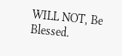WILL NOT, Be Blessed.